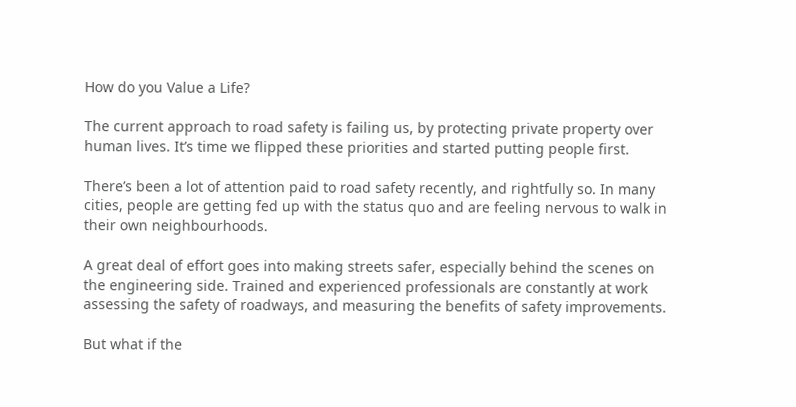How do you Value a Life?

The current approach to road safety is failing us, by protecting private property over human lives. It’s time we flipped these priorities and started putting people first.

There’s been a lot of attention paid to road safety recently, and rightfully so. In many cities, people are getting fed up with the status quo and are feeling nervous to walk in their own neighbourhoods.

A great deal of effort goes into making streets safer, especially behind the scenes on the engineering side. Trained and experienced professionals are constantly at work assessing the safety of roadways, and measuring the benefits of safety improvements.

But what if the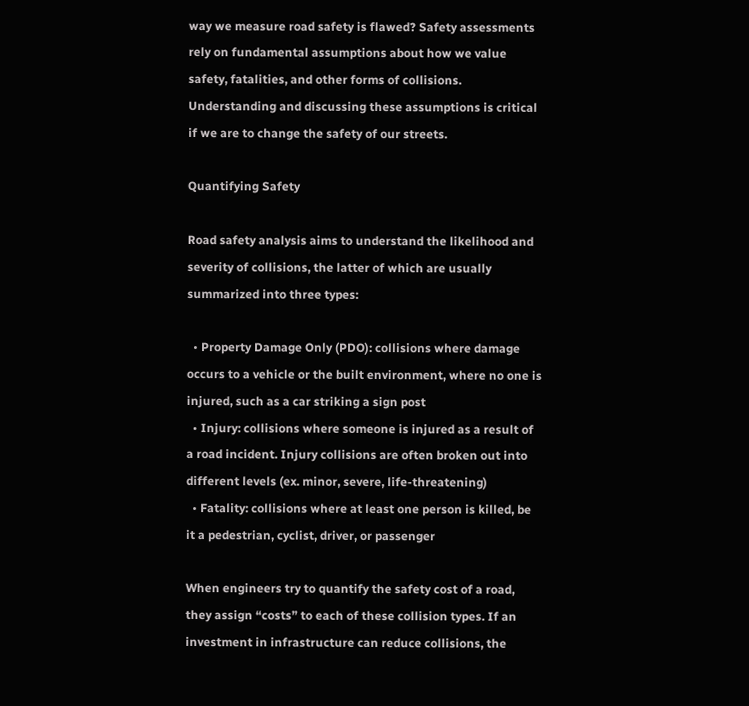way we measure road safety is flawed? Safety assessments rely on fundamental assumptions about how we value safety, fatalities, and other forms of collisions. Understanding and discussing these assumptions is critical if we are to change the safety of our streets.

Quantifying Safety

Road safety analysis aims to understand the likelihood and severity of collisions, the latter of which are usually summarized into three types:

  • Property Damage Only (PDO): collisions where damage occurs to a vehicle or the built environment, where no one is injured, such as a car striking a sign post
  • Injury: collisions where someone is injured as a result of a road incident. Injury collisions are often broken out into different levels (ex. minor, severe, life-threatening)
  • Fatality: collisions where at least one person is killed, be it a pedestrian, cyclist, driver, or passenger

When engineers try to quantify the safety cost of a road, they assign “costs” to each of these collision types. If an investment in infrastructure can reduce collisions, the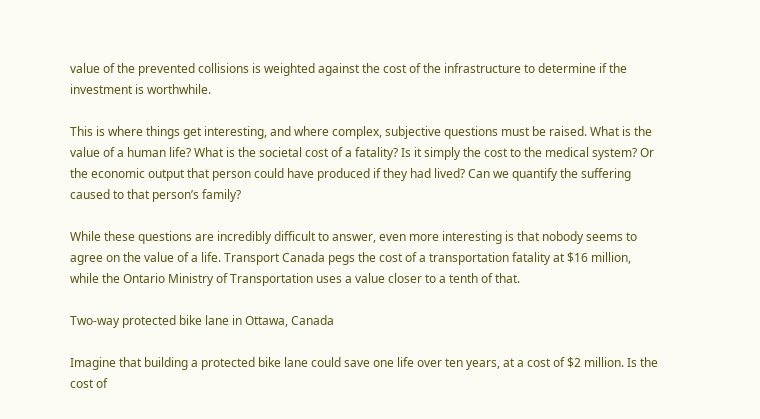value of the prevented collisions is weighted against the cost of the infrastructure to determine if the investment is worthwhile.

This is where things get interesting, and where complex, subjective questions must be raised. What is the value of a human life? What is the societal cost of a fatality? Is it simply the cost to the medical system? Or the economic output that person could have produced if they had lived? Can we quantify the suffering caused to that person’s family?

While these questions are incredibly difficult to answer, even more interesting is that nobody seems to agree on the value of a life. Transport Canada pegs the cost of a transportation fatality at $16 million, while the Ontario Ministry of Transportation uses a value closer to a tenth of that.

Two-way protected bike lane in Ottawa, Canada

Imagine that building a protected bike lane could save one life over ten years, at a cost of $2 million. Is the cost of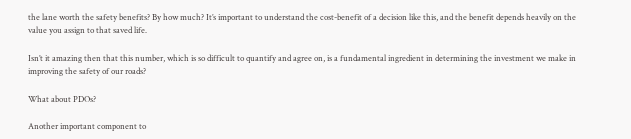the lane worth the safety benefits? By how much? It’s important to understand the cost-benefit of a decision like this, and the benefit depends heavily on the value you assign to that saved life.

Isn’t it amazing then that this number, which is so difficult to quantify and agree on, is a fundamental ingredient in determining the investment we make in improving the safety of our roads?

What about PDOs?

Another important component to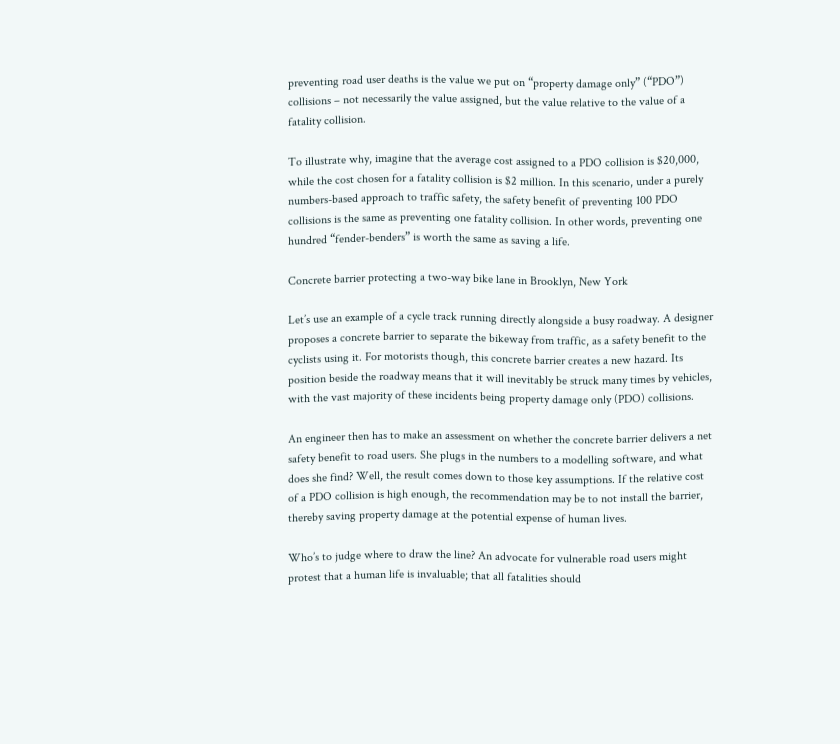preventing road user deaths is the value we put on “property damage only” (“PDO”) collisions – not necessarily the value assigned, but the value relative to the value of a fatality collision.

To illustrate why, imagine that the average cost assigned to a PDO collision is $20,000, while the cost chosen for a fatality collision is $2 million. In this scenario, under a purely numbers-based approach to traffic safety, the safety benefit of preventing 100 PDO collisions is the same as preventing one fatality collision. In other words, preventing one hundred “fender-benders” is worth the same as saving a life.

Concrete barrier protecting a two-way bike lane in Brooklyn, New York

Let’s use an example of a cycle track running directly alongside a busy roadway. A designer proposes a concrete barrier to separate the bikeway from traffic, as a safety benefit to the cyclists using it. For motorists though, this concrete barrier creates a new hazard. Its position beside the roadway means that it will inevitably be struck many times by vehicles, with the vast majority of these incidents being property damage only (PDO) collisions.

An engineer then has to make an assessment on whether the concrete barrier delivers a net safety benefit to road users. She plugs in the numbers to a modelling software, and what does she find? Well, the result comes down to those key assumptions. If the relative cost of a PDO collision is high enough, the recommendation may be to not install the barrier, thereby saving property damage at the potential expense of human lives.

Who’s to judge where to draw the line? An advocate for vulnerable road users might protest that a human life is invaluable; that all fatalities should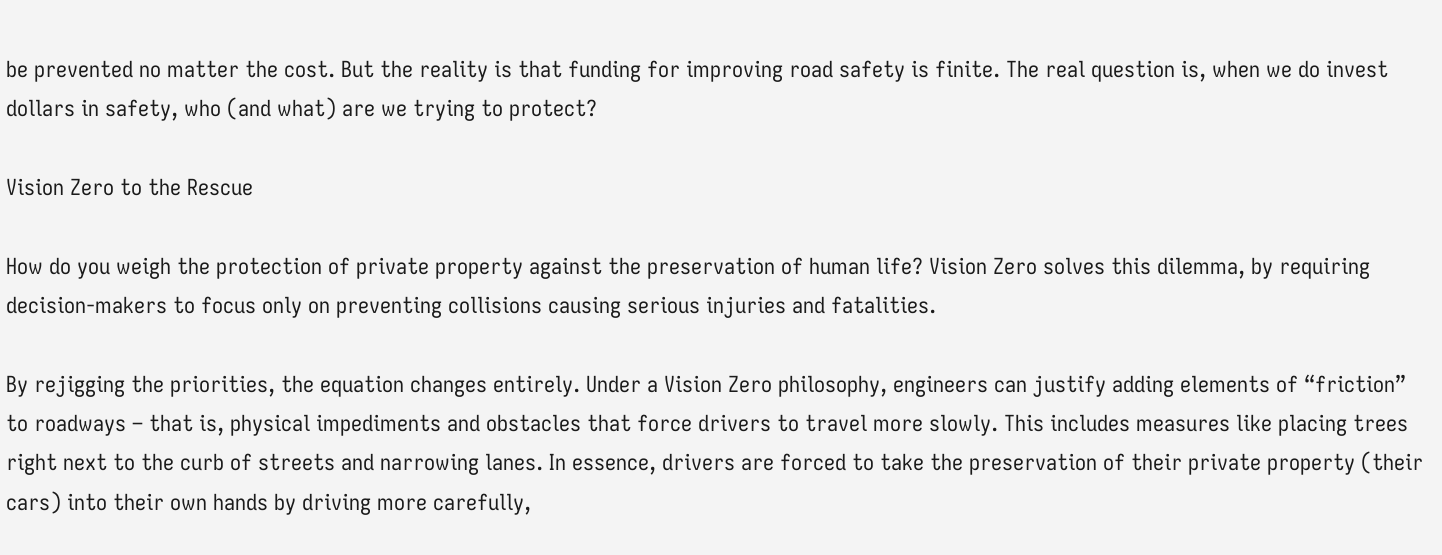be prevented no matter the cost. But the reality is that funding for improving road safety is finite. The real question is, when we do invest dollars in safety, who (and what) are we trying to protect?

Vision Zero to the Rescue

How do you weigh the protection of private property against the preservation of human life? Vision Zero solves this dilemma, by requiring decision-makers to focus only on preventing collisions causing serious injuries and fatalities.

By rejigging the priorities, the equation changes entirely. Under a Vision Zero philosophy, engineers can justify adding elements of “friction” to roadways – that is, physical impediments and obstacles that force drivers to travel more slowly. This includes measures like placing trees right next to the curb of streets and narrowing lanes. In essence, drivers are forced to take the preservation of their private property (their cars) into their own hands by driving more carefully,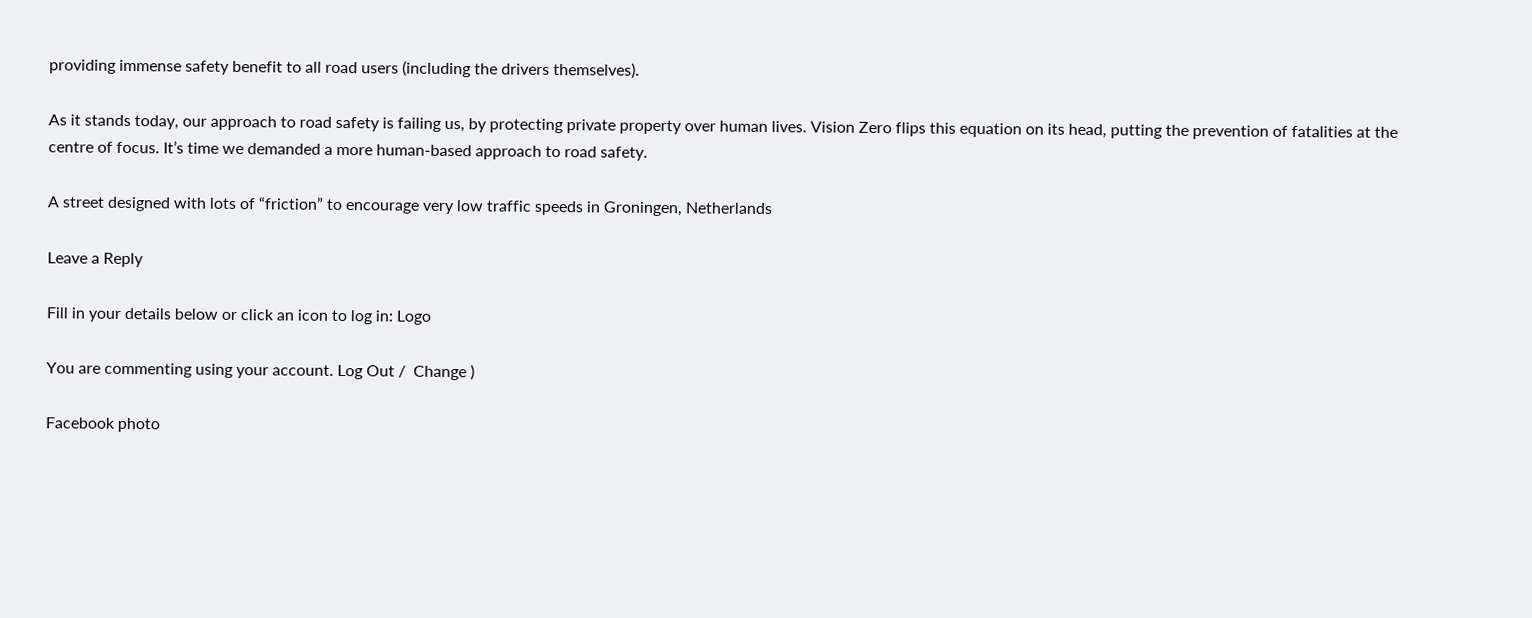providing immense safety benefit to all road users (including the drivers themselves).

As it stands today, our approach to road safety is failing us, by protecting private property over human lives. Vision Zero flips this equation on its head, putting the prevention of fatalities at the centre of focus. It’s time we demanded a more human-based approach to road safety.

A street designed with lots of “friction” to encourage very low traffic speeds in Groningen, Netherlands

Leave a Reply

Fill in your details below or click an icon to log in: Logo

You are commenting using your account. Log Out /  Change )

Facebook photo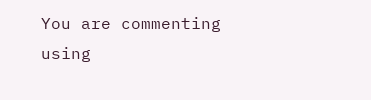You are commenting using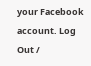your Facebook account. Log Out /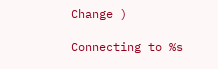Change )

Connecting to %s